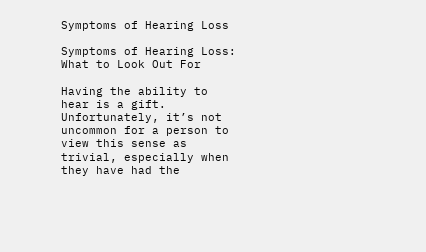Symptoms of Hearing Loss

Symptoms of Hearing Loss: What to Look Out For

Having the ability to hear is a gift. Unfortunately, it’s not uncommon for a person to view this sense as trivial, especially when they have had the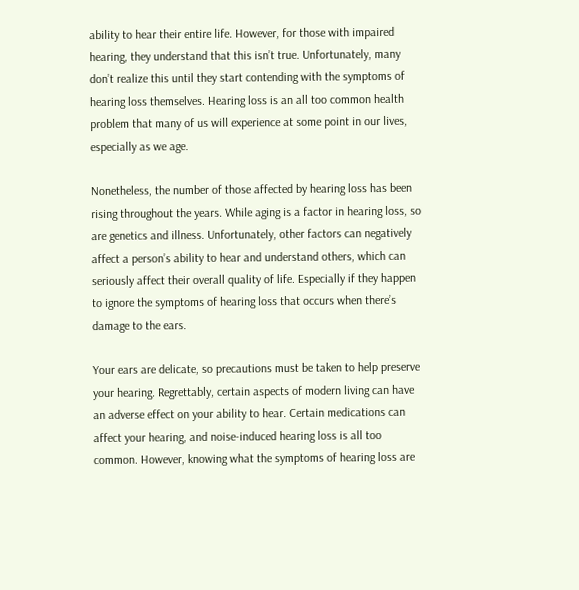ability to hear their entire life. However, for those with impaired hearing, they understand that this isn’t true. Unfortunately, many don’t realize this until they start contending with the symptoms of hearing loss themselves. Hearing loss is an all too common health problem that many of us will experience at some point in our lives, especially as we age.

Nonetheless, the number of those affected by hearing loss has been rising throughout the years. While aging is a factor in hearing loss, so are genetics and illness. Unfortunately, other factors can negatively affect a person’s ability to hear and understand others, which can seriously affect their overall quality of life. Especially if they happen to ignore the symptoms of hearing loss that occurs when there’s damage to the ears.

Your ears are delicate, so precautions must be taken to help preserve your hearing. Regrettably, certain aspects of modern living can have an adverse effect on your ability to hear. Certain medications can affect your hearing, and noise-induced hearing loss is all too common. However, knowing what the symptoms of hearing loss are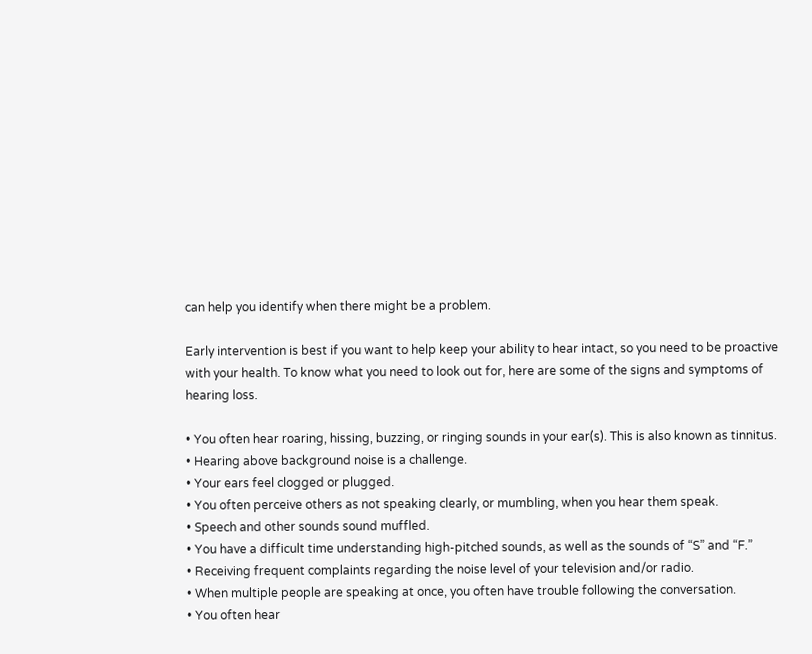can help you identify when there might be a problem.

Early intervention is best if you want to help keep your ability to hear intact, so you need to be proactive with your health. To know what you need to look out for, here are some of the signs and symptoms of hearing loss.

• You often hear roaring, hissing, buzzing, or ringing sounds in your ear(s). This is also known as tinnitus.
• Hearing above background noise is a challenge.
• Your ears feel clogged or plugged.
• You often perceive others as not speaking clearly, or mumbling, when you hear them speak.
• Speech and other sounds sound muffled.
• You have a difficult time understanding high-pitched sounds, as well as the sounds of “S” and “F.”
• Receiving frequent complaints regarding the noise level of your television and/or radio.
• When multiple people are speaking at once, you often have trouble following the conversation.
• You often hear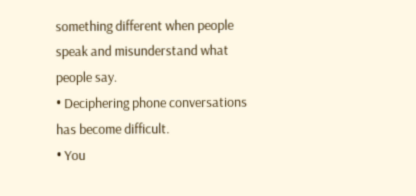something different when people speak and misunderstand what people say.
• Deciphering phone conversations has become difficult.
• You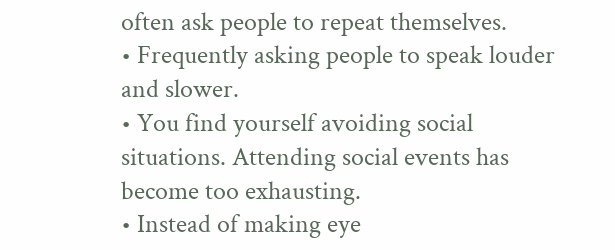often ask people to repeat themselves.
• Frequently asking people to speak louder and slower.
• You find yourself avoiding social situations. Attending social events has become too exhausting.
• Instead of making eye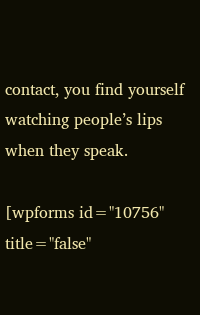contact, you find yourself watching people’s lips when they speak.

[wpforms id="10756" title="false"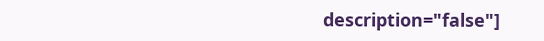description="false"]